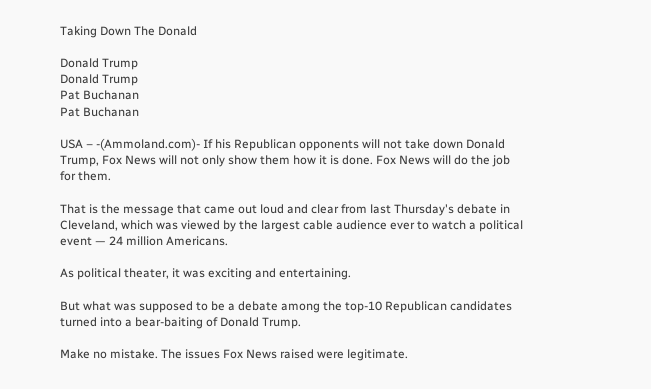Taking Down The Donald

Donald Trump
Donald Trump
Pat Buchanan
Pat Buchanan

USA – -(Ammoland.com)- If his Republican opponents will not take down Donald Trump, Fox News will not only show them how it is done. Fox News will do the job for them.

That is the message that came out loud and clear from last Thursday's debate in Cleveland, which was viewed by the largest cable audience ever to watch a political event — 24 million Americans.

As political theater, it was exciting and entertaining.

But what was supposed to be a debate among the top-10 Republican candidates turned into a bear-baiting of Donald Trump.

Make no mistake. The issues Fox News raised were legitimate.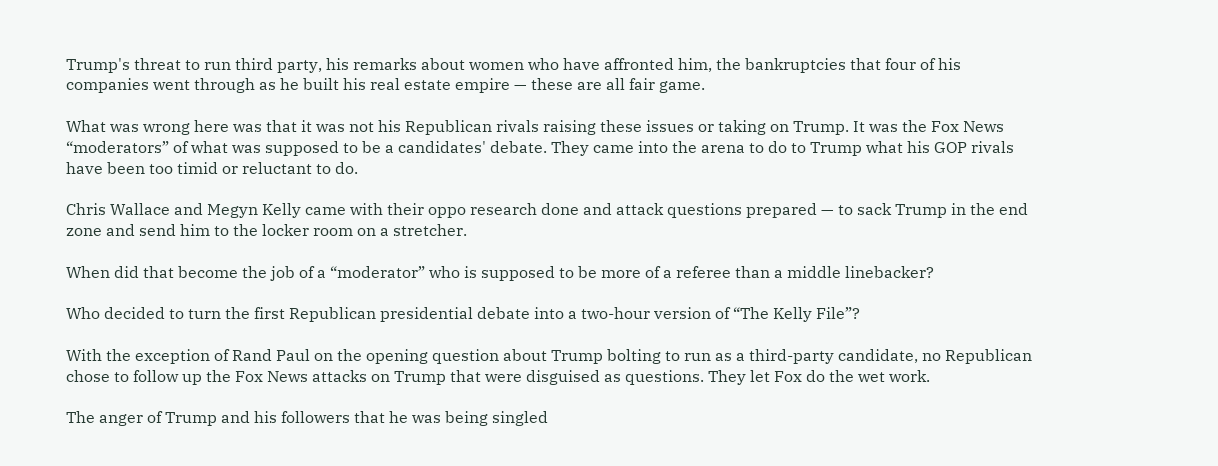Trump's threat to run third party, his remarks about women who have affronted him, the bankruptcies that four of his companies went through as he built his real estate empire — these are all fair game.

What was wrong here was that it was not his Republican rivals raising these issues or taking on Trump. It was the Fox News “moderators” of what was supposed to be a candidates' debate. They came into the arena to do to Trump what his GOP rivals have been too timid or reluctant to do.

Chris Wallace and Megyn Kelly came with their oppo research done and attack questions prepared — to sack Trump in the end zone and send him to the locker room on a stretcher.

When did that become the job of a “moderator” who is supposed to be more of a referee than a middle linebacker?

Who decided to turn the first Republican presidential debate into a two-hour version of “The Kelly File”?

With the exception of Rand Paul on the opening question about Trump bolting to run as a third-party candidate, no Republican chose to follow up the Fox News attacks on Trump that were disguised as questions. They let Fox do the wet work.

The anger of Trump and his followers that he was being singled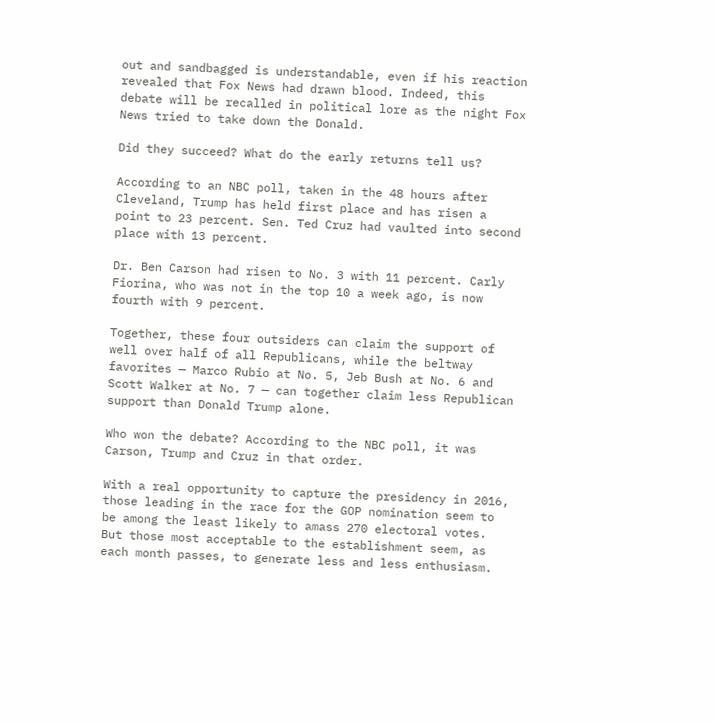out and sandbagged is understandable, even if his reaction revealed that Fox News had drawn blood. Indeed, this debate will be recalled in political lore as the night Fox News tried to take down the Donald.

Did they succeed? What do the early returns tell us?

According to an NBC poll, taken in the 48 hours after Cleveland, Trump has held first place and has risen a point to 23 percent. Sen. Ted Cruz had vaulted into second place with 13 percent.

Dr. Ben Carson had risen to No. 3 with 11 percent. Carly Fiorina, who was not in the top 10 a week ago, is now fourth with 9 percent.

Together, these four outsiders can claim the support of well over half of all Republicans, while the beltway favorites — Marco Rubio at No. 5, Jeb Bush at No. 6 and Scott Walker at No. 7 — can together claim less Republican support than Donald Trump alone.

Who won the debate? According to the NBC poll, it was Carson, Trump and Cruz in that order.

With a real opportunity to capture the presidency in 2016, those leading in the race for the GOP nomination seem to be among the least likely to amass 270 electoral votes. But those most acceptable to the establishment seem, as each month passes, to generate less and less enthusiasm.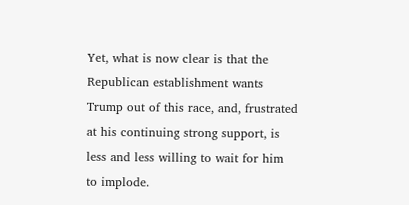Yet, what is now clear is that the Republican establishment wants Trump out of this race, and, frustrated at his continuing strong support, is less and less willing to wait for him to implode.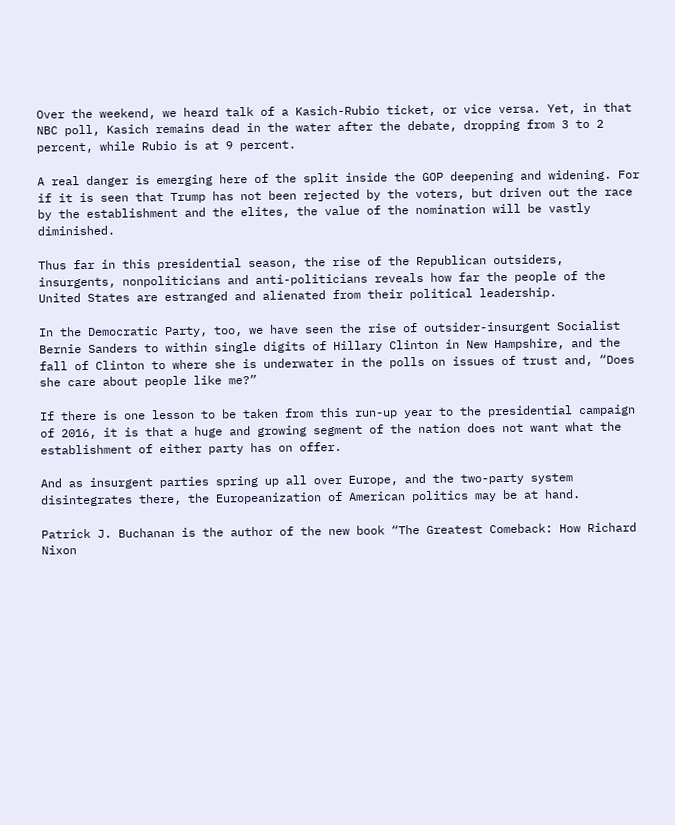Over the weekend, we heard talk of a Kasich-Rubio ticket, or vice versa. Yet, in that NBC poll, Kasich remains dead in the water after the debate, dropping from 3 to 2 percent, while Rubio is at 9 percent.

A real danger is emerging here of the split inside the GOP deepening and widening. For if it is seen that Trump has not been rejected by the voters, but driven out the race by the establishment and the elites, the value of the nomination will be vastly diminished.

Thus far in this presidential season, the rise of the Republican outsiders, insurgents, nonpoliticians and anti-politicians reveals how far the people of the United States are estranged and alienated from their political leadership.

In the Democratic Party, too, we have seen the rise of outsider-insurgent Socialist Bernie Sanders to within single digits of Hillary Clinton in New Hampshire, and the fall of Clinton to where she is underwater in the polls on issues of trust and, “Does she care about people like me?”

If there is one lesson to be taken from this run-up year to the presidential campaign of 2016, it is that a huge and growing segment of the nation does not want what the establishment of either party has on offer.

And as insurgent parties spring up all over Europe, and the two-party system disintegrates there, the Europeanization of American politics may be at hand.

Patrick J. Buchanan is the author of the new book “The Greatest Comeback: How Richard Nixon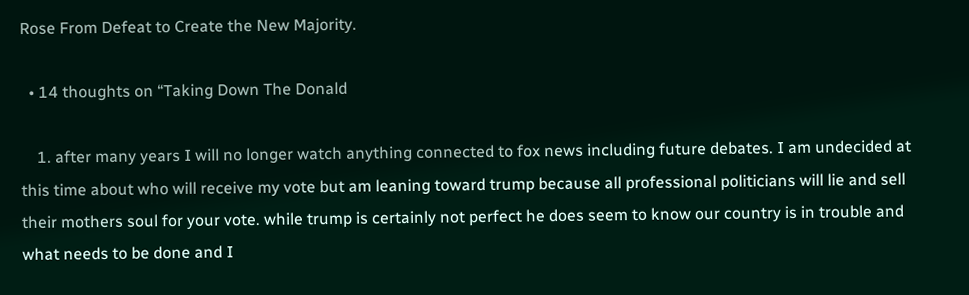Rose From Defeat to Create the New Majority.

  • 14 thoughts on “Taking Down The Donald

    1. after many years I will no longer watch anything connected to fox news including future debates. I am undecided at this time about who will receive my vote but am leaning toward trump because all professional politicians will lie and sell their mothers soul for your vote. while trump is certainly not perfect he does seem to know our country is in trouble and what needs to be done and I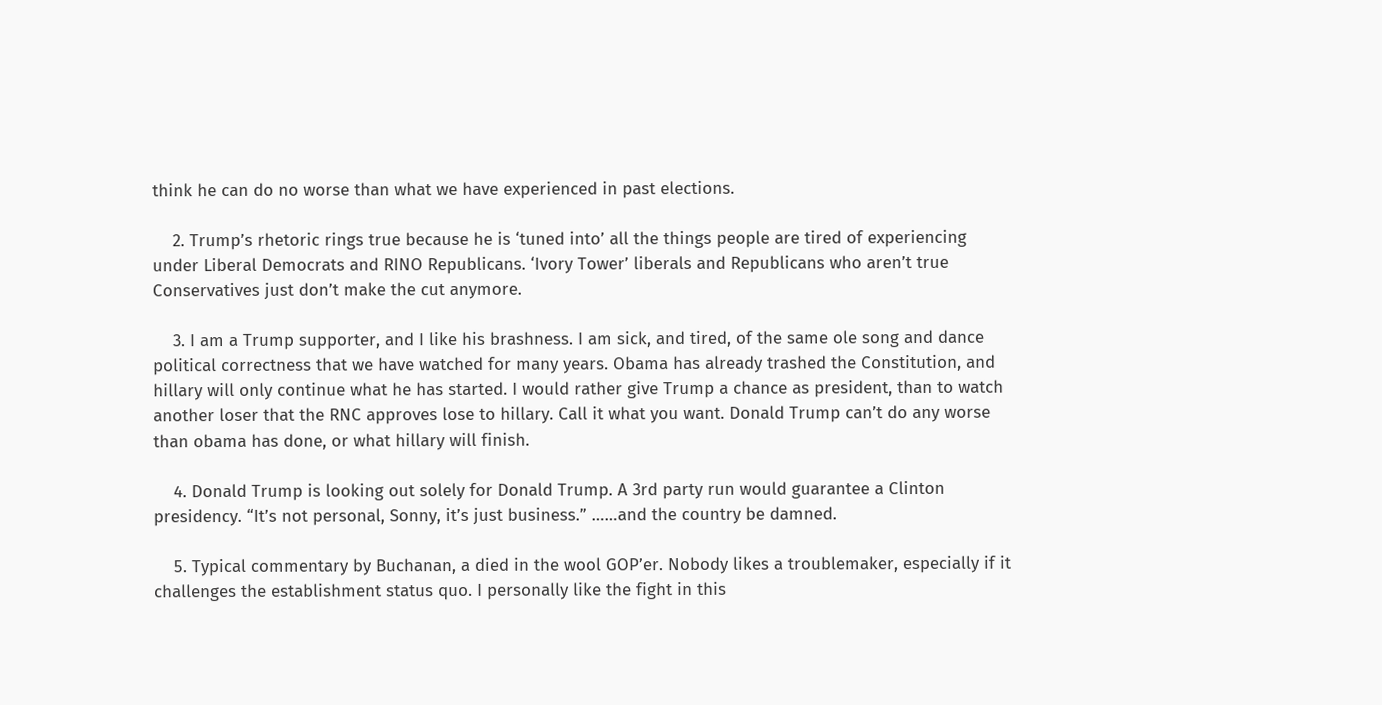think he can do no worse than what we have experienced in past elections.

    2. Trump’s rhetoric rings true because he is ‘tuned into’ all the things people are tired of experiencing under Liberal Democrats and RINO Republicans. ‘Ivory Tower’ liberals and Republicans who aren’t true Conservatives just don’t make the cut anymore.

    3. I am a Trump supporter, and I like his brashness. I am sick, and tired, of the same ole song and dance political correctness that we have watched for many years. Obama has already trashed the Constitution, and hillary will only continue what he has started. I would rather give Trump a chance as president, than to watch another loser that the RNC approves lose to hillary. Call it what you want. Donald Trump can’t do any worse than obama has done, or what hillary will finish.

    4. Donald Trump is looking out solely for Donald Trump. A 3rd party run would guarantee a Clinton presidency. “It’s not personal, Sonny, it’s just business.” ……and the country be damned.

    5. Typical commentary by Buchanan, a died in the wool GOP’er. Nobody likes a troublemaker, especially if it challenges the establishment status quo. I personally like the fight in this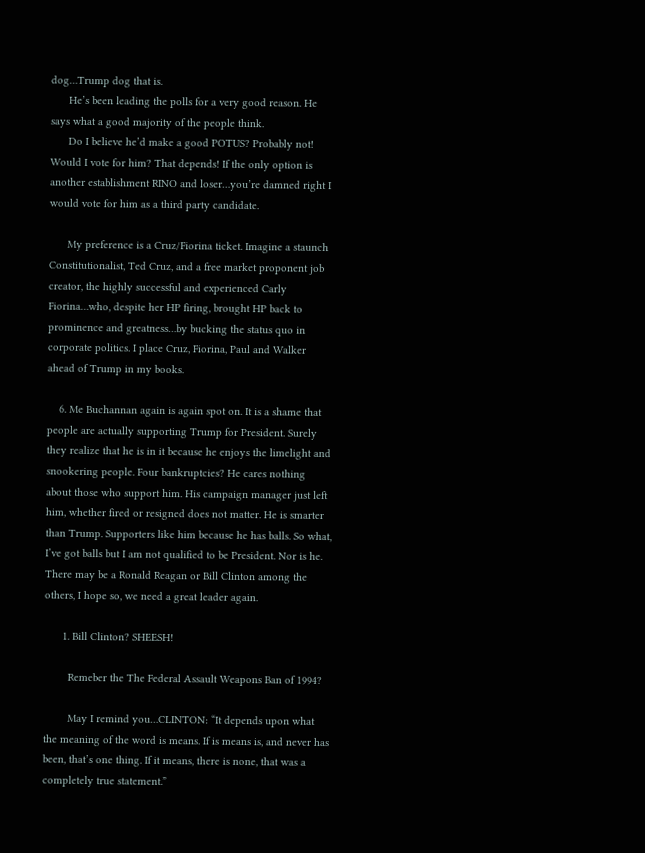dog…Trump dog that is.
      He’s been leading the polls for a very good reason. He says what a good majority of the people think.
      Do I believe he’d make a good POTUS? Probably not! Would I vote for him? That depends! If the only option is another establishment RINO and loser…you’re damned right I would vote for him as a third party candidate.

      My preference is a Cruz/Fiorina ticket. Imagine a staunch Constitutionalist, Ted Cruz, and a free market proponent job creator, the highly successful and experienced Carly Fiorina…who, despite her HP firing, brought HP back to prominence and greatness…by bucking the status quo in corporate politics. I place Cruz, Fiorina, Paul and Walker ahead of Trump in my books.

    6. Me Buchannan again is again spot on. It is a shame that people are actually supporting Trump for President. Surely they realize that he is in it because he enjoys the limelight and snookering people. Four bankruptcies? He cares nothing about those who support him. His campaign manager just left him, whether fired or resigned does not matter. He is smarter than Trump. Supporters like him because he has balls. So what, I’ve got balls but I am not qualified to be President. Nor is he. There may be a Ronald Reagan or Bill Clinton among the others, I hope so, we need a great leader again.

      1. Bill Clinton? SHEESH!

        Remeber the The Federal Assault Weapons Ban of 1994?

        May I remind you…CLINTON: “It depends upon what the meaning of the word is means. If is means is, and never has been, that’s one thing. If it means, there is none, that was a completely true statement.”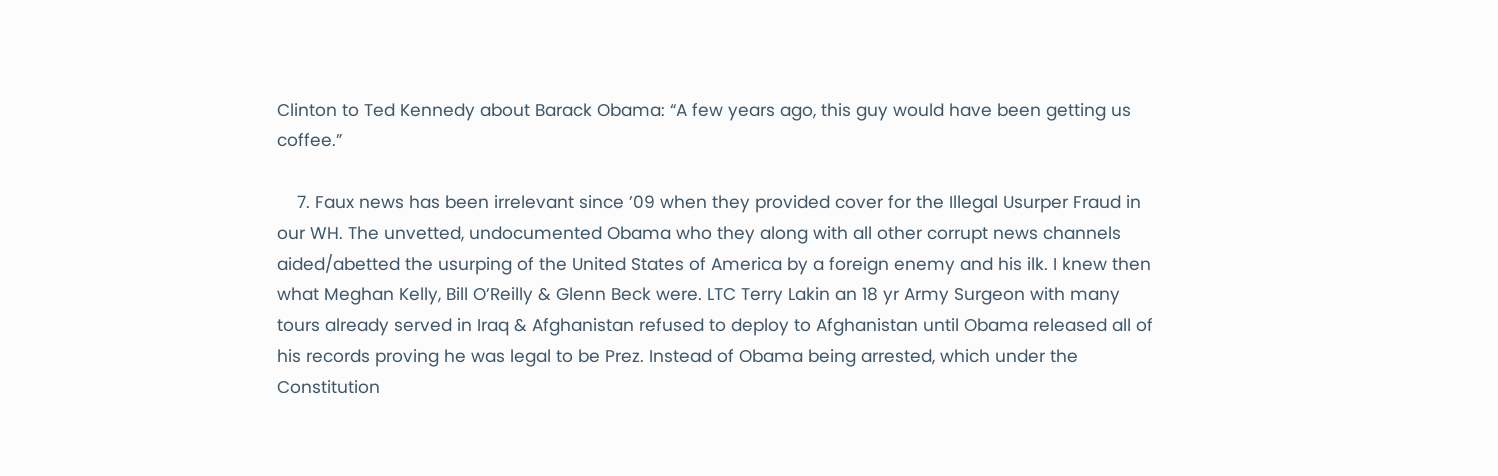Clinton to Ted Kennedy about Barack Obama: “A few years ago, this guy would have been getting us coffee.”

    7. Faux news has been irrelevant since ’09 when they provided cover for the Illegal Usurper Fraud in our WH. The unvetted, undocumented Obama who they along with all other corrupt news channels aided/abetted the usurping of the United States of America by a foreign enemy and his ilk. I knew then what Meghan Kelly, Bill O’Reilly & Glenn Beck were. LTC Terry Lakin an 18 yr Army Surgeon with many tours already served in Iraq & Afghanistan refused to deploy to Afghanistan until Obama released all of his records proving he was legal to be Prez. Instead of Obama being arrested, which under the Constitution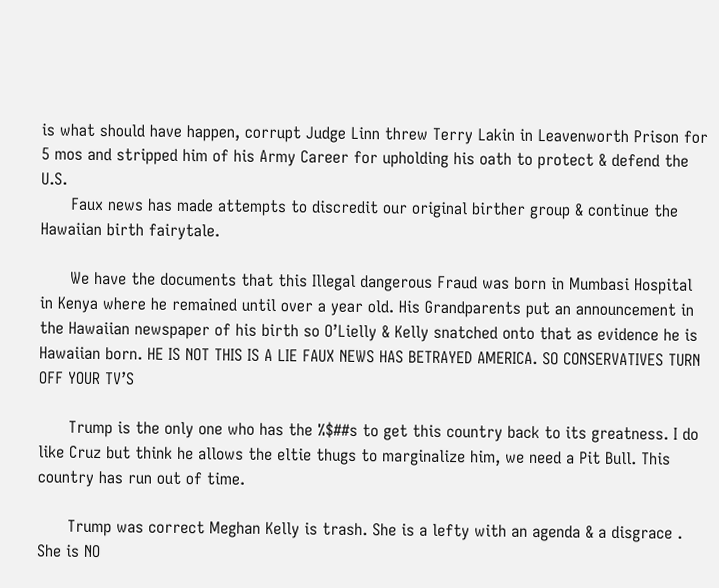is what should have happen, corrupt Judge Linn threw Terry Lakin in Leavenworth Prison for 5 mos and stripped him of his Army Career for upholding his oath to protect & defend the U.S.
      Faux news has made attempts to discredit our original birther group & continue the Hawaiian birth fairytale.

      We have the documents that this Illegal dangerous Fraud was born in Mumbasi Hospital in Kenya where he remained until over a year old. His Grandparents put an announcement in the Hawaiian newspaper of his birth so O’Lielly & Kelly snatched onto that as evidence he is Hawaiian born. HE IS NOT THIS IS A LIE FAUX NEWS HAS BETRAYED AMERICA. SO CONSERVATIVES TURN OFF YOUR TV’S

      Trump is the only one who has the %$##s to get this country back to its greatness. I do like Cruz but think he allows the eltie thugs to marginalize him, we need a Pit Bull. This country has run out of time.

      Trump was correct Meghan Kelly is trash. She is a lefty with an agenda & a disgrace . She is NO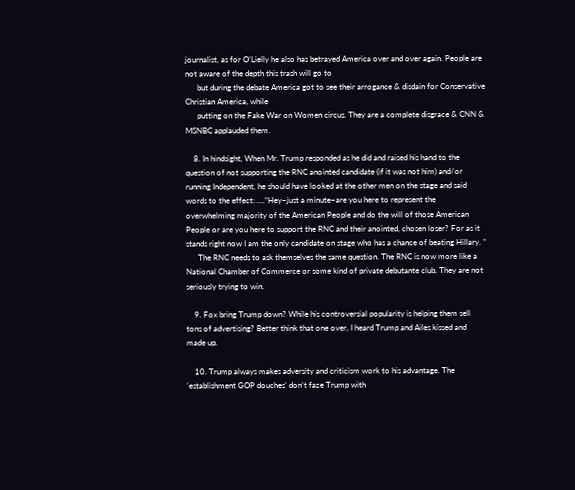journalist, as for O’Lielly he also has betrayed America over and over again. People are not aware of the depth this trash will go to
      but during the debate America got to see their arrogance & disdain for Conservative Christian America, while
      putting on the Fake War on Women circus. They are a complete disgrace & CNN & MSNBC applauded them.

    8. In hindsight, When Mr. Trump responded as he did and raised his hand to the question of not supporting the RNC anointed candidate (if it was not him) and/or running Independent, he should have looked at the other men on the stage and said words to the effect: ….”Hey–just a minute–are you here to represent the overwhelming majority of the American People and do the will of those American People or are you here to support the RNC and their anointed, chosen loser? For as it stands right now I am the only candidate on stage who has a chance of beating Hillary. ”
      The RNC needs to ask themselves the same question. The RNC is now more like a National Chamber of Commerce or some kind of private debutante club. They are not seriously trying to win.

    9. Fox bring Trump down? While his controversial popularity is helping them sell tons of advertising? Better think that one over, I heard Trump and Ailes kissed and made up.

    10. Trump always makes adversity and criticism work to his advantage. The ‘establishment GOP douches’ don’t faze Trump with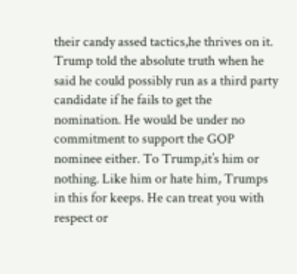their candy assed tactics,he thrives on it. Trump told the absolute truth when he said he could possibly run as a third party candidate if he fails to get the nomination. He would be under no commitment to support the GOP nominee either. To Trump,it’s him or nothing. Like him or hate him, Trumps in this for keeps. He can treat you with respect or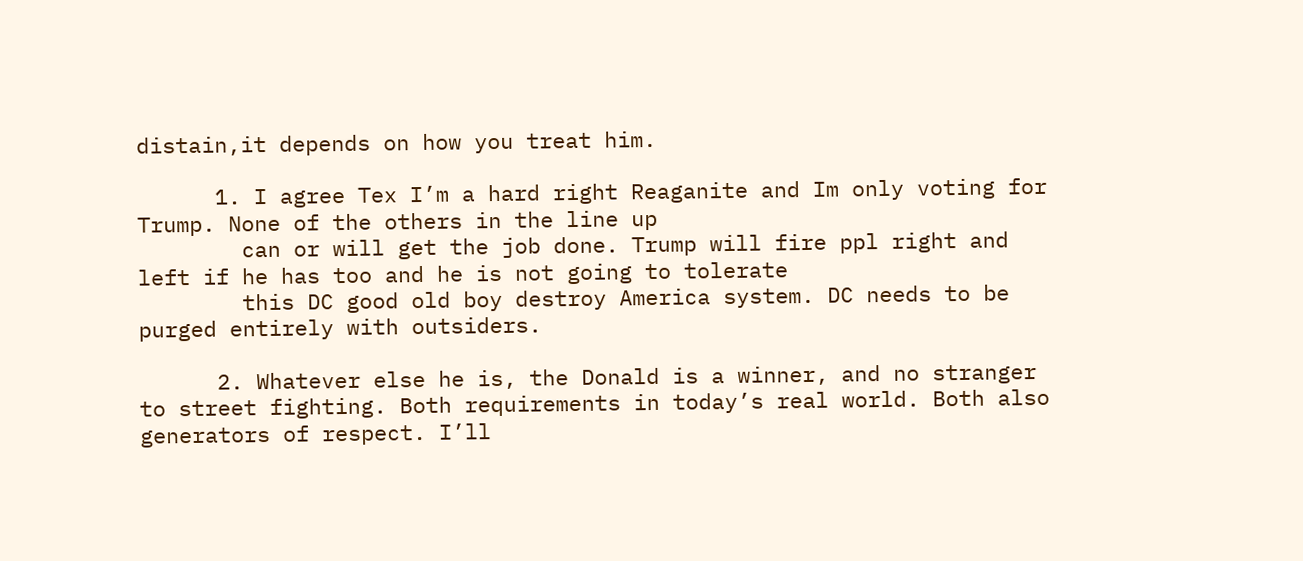distain,it depends on how you treat him.

      1. I agree Tex I’m a hard right Reaganite and Im only voting for Trump. None of the others in the line up
        can or will get the job done. Trump will fire ppl right and left if he has too and he is not going to tolerate
        this DC good old boy destroy America system. DC needs to be purged entirely with outsiders.

      2. Whatever else he is, the Donald is a winner, and no stranger to street fighting. Both requirements in today’s real world. Both also generators of respect. I’ll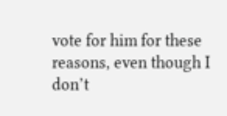vote for him for these reasons, even though I don’t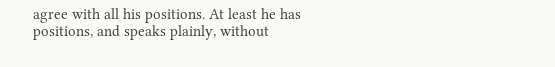agree with all his positions. At least he has positions, and speaks plainly, without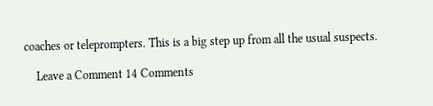coaches or teleprompters. This is a big step up from all the usual suspects.

    Leave a Comment 14 Comments